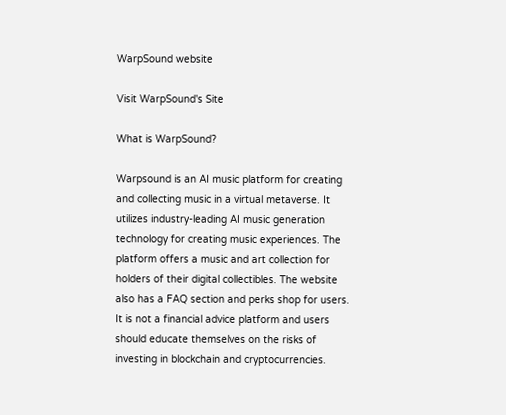WarpSound website

Visit WarpSound's Site

What is WarpSound?

Warpsound is an AI music platform for creating and collecting music in a virtual metaverse. It utilizes industry-leading AI music generation technology for creating music experiences. The platform offers a music and art collection for holders of their digital collectibles. The website also has a FAQ section and perks shop for users. It is not a financial advice platform and users should educate themselves on the risks of investing in blockchain and cryptocurrencies.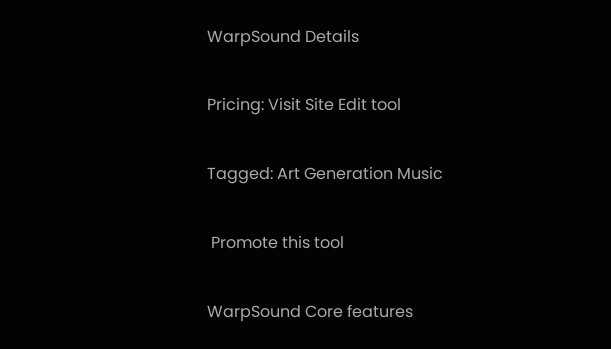WarpSound Details

Pricing: Visit Site Edit tool

Tagged: Art Generation Music

 Promote this tool

WarpSound Core features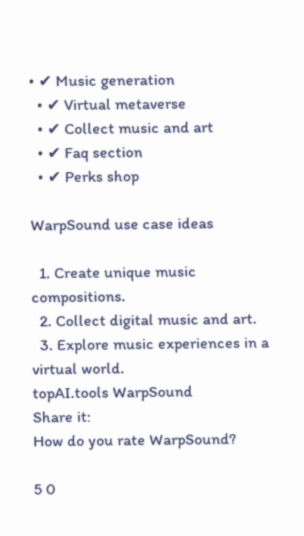• ✔ Music generation
  • ✔ Virtual metaverse
  • ✔ Collect music and art
  • ✔ Faq section
  • ✔ Perks shop

WarpSound use case ideas

  1. Create unique music compositions.
  2. Collect digital music and art.
  3. Explore music experiences in a virtual world.
topAI.tools WarpSound
Share it:
How do you rate WarpSound?

5 0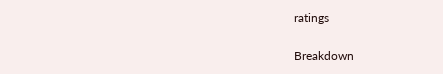ratings

Breakdown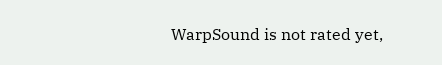WarpSound is not rated yet,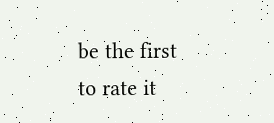be the first to rate it